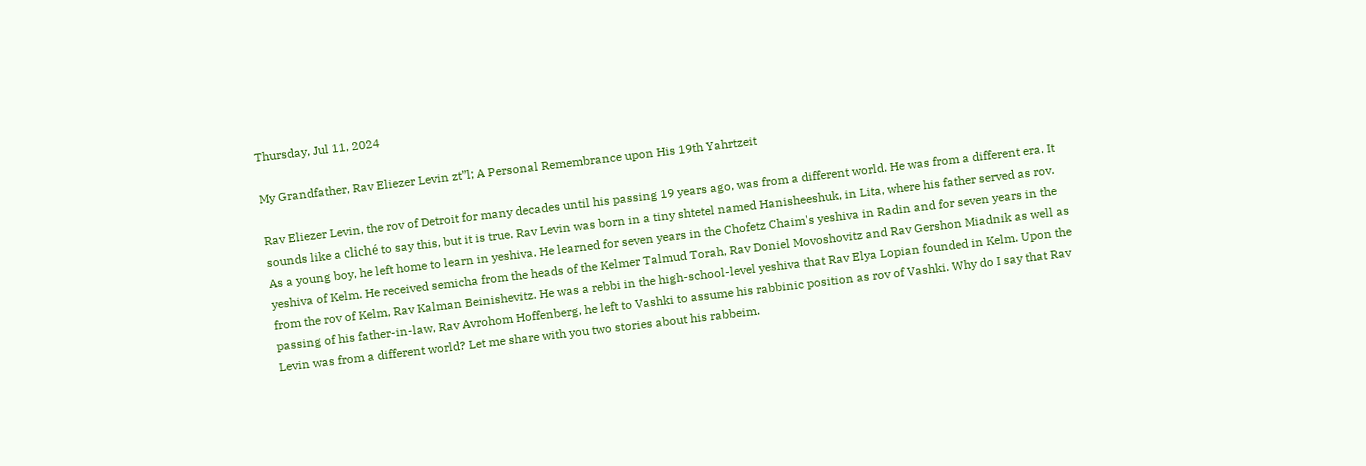Thursday, Jul 11, 2024

My Grandfather, Rav Eliezer Levin zt”l; A Personal Remembrance upon His 19th Yahrtzeit

Rav Eliezer Levin, the rov of Detroit for many decades until his passing 19 years ago, was from a different world. He was from a different era. It sounds like a cliché to say this, but it is true. Rav Levin was born in a tiny shtetel named Hanisheeshuk, in Lita, where his father served as rov. As a young boy, he left home to learn in yeshiva. He learned for seven years in the Chofetz Chaim's yeshiva in Radin and for seven years in the yeshiva of Kelm. He received semicha from the heads of the Kelmer Talmud Torah, Rav Doniel Movoshovitz and Rav Gershon Miadnik as well as from the rov of Kelm, Rav Kalman Beinishevitz. He was a rebbi in the high-school-level yeshiva that Rav Elya Lopian founded in Kelm. Upon the passing of his father-in-law, Rav Avrohom Hoffenberg, he left to Vashki to assume his rabbinic position as rov of Vashki. Why do I say that Rav Levin was from a different world? Let me share with you two stories about his rabbeim.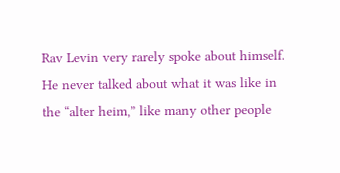Rav Levin very rarely spoke about himself. He never talked about what it was like in the “alter heim,” like many other people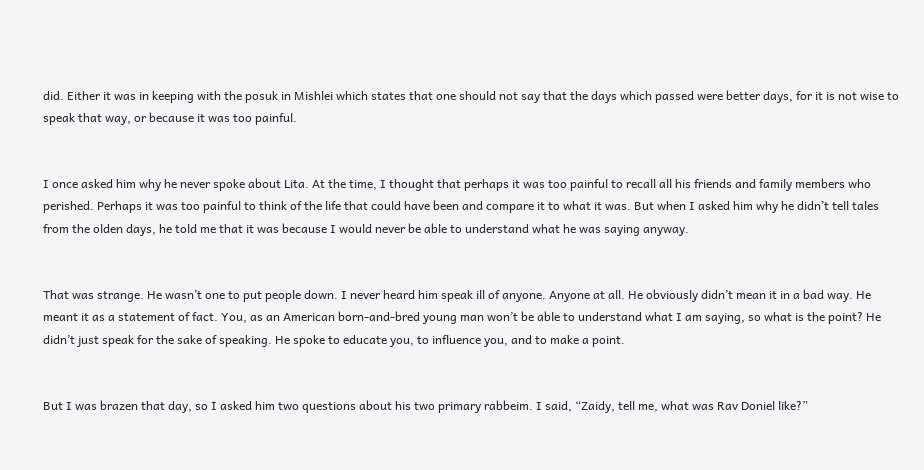did. Either it was in keeping with the posuk in Mishlei which states that one should not say that the days which passed were better days, for it is not wise to speak that way, or because it was too painful.


I once asked him why he never spoke about Lita. At the time, I thought that perhaps it was too painful to recall all his friends and family members who perished. Perhaps it was too painful to think of the life that could have been and compare it to what it was. But when I asked him why he didn’t tell tales from the olden days, he told me that it was because I would never be able to understand what he was saying anyway.


That was strange. He wasn’t one to put people down. I never heard him speak ill of anyone. Anyone at all. He obviously didn’t mean it in a bad way. He meant it as a statement of fact. You, as an American born-and-bred young man won’t be able to understand what I am saying, so what is the point? He didn’t just speak for the sake of speaking. He spoke to educate you, to influence you, and to make a point.


But I was brazen that day, so I asked him two questions about his two primary rabbeim. I said, “Zaidy, tell me, what was Rav Doniel like?”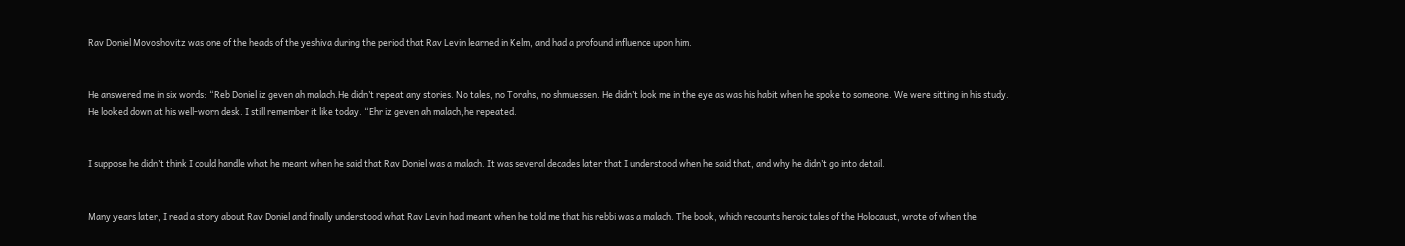Rav Doniel Movoshovitz was one of the heads of the yeshiva during the period that Rav Levin learned in Kelm, and had a profound influence upon him.


He answered me in six words: “Reb Doniel iz geven ah malach.He didn’t repeat any stories. No tales, no Torahs, no shmuessen. He didn’t look me in the eye as was his habit when he spoke to someone. We were sitting in his study. He looked down at his well-worn desk. I still remember it like today. “Ehr iz geven ah malach,he repeated.


I suppose he didn’t think I could handle what he meant when he said that Rav Doniel was a malach. It was several decades later that I understood when he said that, and why he didn’t go into detail.


Many years later, I read a story about Rav Doniel and finally understood what Rav Levin had meant when he told me that his rebbi was a malach. The book, which recounts heroic tales of the Holocaust, wrote of when the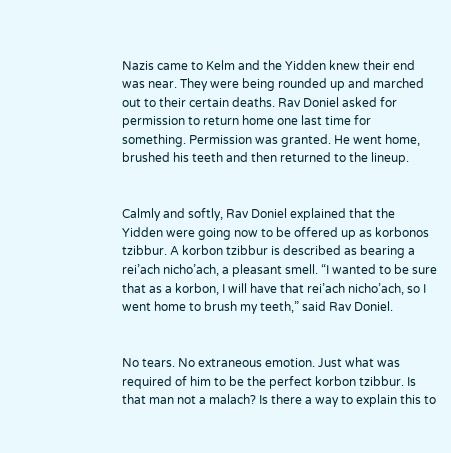Nazis came to Kelm and the Yidden knew their end was near. They were being rounded up and marched out to their certain deaths. Rav Doniel asked for permission to return home one last time for something. Permission was granted. He went home, brushed his teeth and then returned to the lineup.


Calmly and softly, Rav Doniel explained that the Yidden were going now to be offered up as korbonos tzibbur. A korbon tzibbur is described as bearing a rei’ach nicho’ach, a pleasant smell. “I wanted to be sure that as a korbon, I will have that rei’ach nicho’ach, so I went home to brush my teeth,” said Rav Doniel.


No tears. No extraneous emotion. Just what was required of him to be the perfect korbon tzibbur. Is that man not a malach? Is there a way to explain this to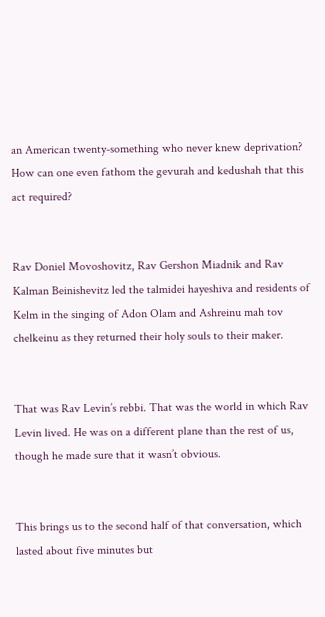an American twenty-something who never knew deprivation? How can one even fathom the gevurah and kedushah that this act required?


Rav Doniel Movoshovitz, Rav Gershon Miadnik and Rav Kalman Beinishevitz led the talmidei hayeshiva and residents of Kelm in the singing of Adon Olam and Ashreinu mah tov chelkeinu as they returned their holy souls to their maker.


That was Rav Levin’s rebbi. That was the world in which Rav Levin lived. He was on a different plane than the rest of us, though he made sure that it wasn’t obvious.


This brings us to the second half of that conversation, which lasted about five minutes but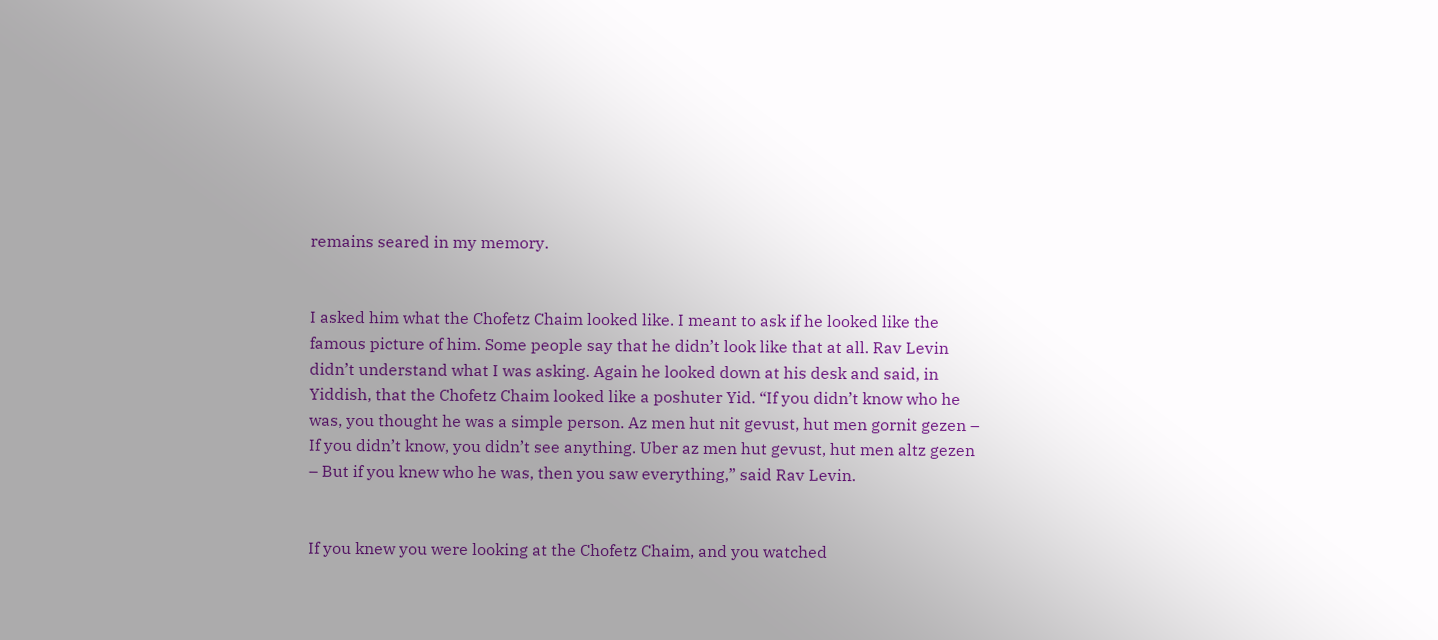remains seared in my memory.


I asked him what the Chofetz Chaim looked like. I meant to ask if he looked like the famous picture of him. Some people say that he didn’t look like that at all. Rav Levin didn’t understand what I was asking. Again he looked down at his desk and said, in Yiddish, that the Chofetz Chaim looked like a poshuter Yid. “If you didn’t know who he was, you thought he was a simple person. Az men hut nit gevust, hut men gornit gezen – If you didn’t know, you didn’t see anything. Uber az men hut gevust, hut men altz gezen – But if you knew who he was, then you saw everything,” said Rav Levin.


If you knew you were looking at the Chofetz Chaim, and you watched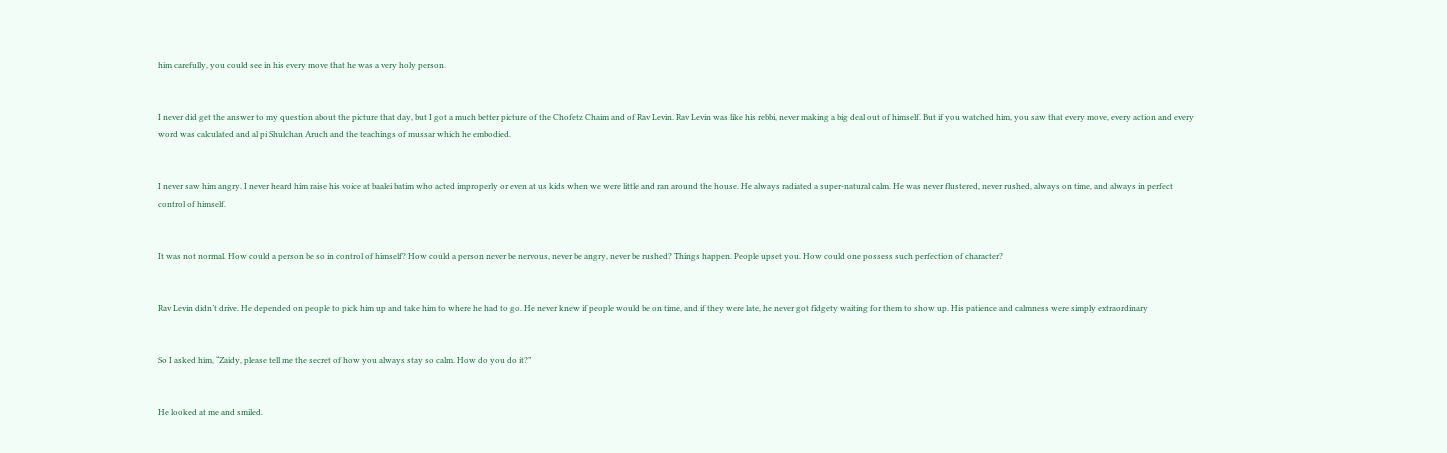him carefully, you could see in his every move that he was a very holy person.


I never did get the answer to my question about the picture that day, but I got a much better picture of the Chofetz Chaim and of Rav Levin. Rav Levin was like his rebbi, never making a big deal out of himself. But if you watched him, you saw that every move, every action and every word was calculated and al pi Shulchan Aruch and the teachings of mussar which he embodied.


I never saw him angry. I never heard him raise his voice at baalei batim who acted improperly or even at us kids when we were little and ran around the house. He always radiated a super-natural calm. He was never flustered, never rushed, always on time, and always in perfect control of himself.


It was not normal. How could a person be so in control of himself? How could a person never be nervous, never be angry, never be rushed? Things happen. People upset you. How could one possess such perfection of character?


Rav Levin didn’t drive. He depended on people to pick him up and take him to where he had to go. He never knew if people would be on time, and if they were late, he never got fidgety waiting for them to show up. His patience and calmness were simply extraordinary


So I asked him, “Zaidy, please tell me the secret of how you always stay so calm. How do you do it?”


He looked at me and smiled.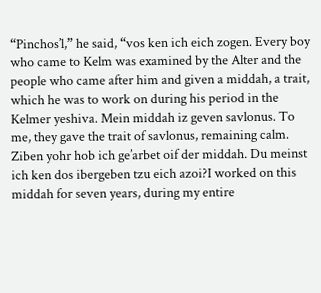“Pinchos’l,” he said, “vos ken ich eich zogen. Every boy who came to Kelm was examined by the Alter and the people who came after him and given a middah, a trait, which he was to work on during his period in the Kelmer yeshiva. Mein middah iz geven savlonus. To me, they gave the trait of savlonus, remaining calm. Ziben yohr hob ich ge’arbet oif der middah. Du meinst ich ken dos ibergeben tzu eich azoi?I worked on this middah for seven years, during my entire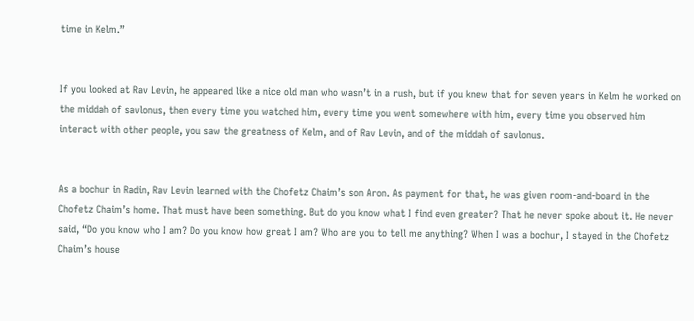time in Kelm.”


If you looked at Rav Levin, he appeared like a nice old man who wasn’t in a rush, but if you knew that for seven years in Kelm he worked on the middah of savlonus, then every time you watched him, every time you went somewhere with him, every time you observed him interact with other people, you saw the greatness of Kelm, and of Rav Levin, and of the middah of savlonus.


As a bochur in Radin, Rav Levin learned with the Chofetz Chaim’s son Aron. As payment for that, he was given room-and-board in the Chofetz Chaim’s home. That must have been something. But do you know what I find even greater? That he never spoke about it. He never said, “Do you know who I am? Do you know how great I am? Who are you to tell me anything? When I was a bochur, I stayed in the Chofetz Chaim’s house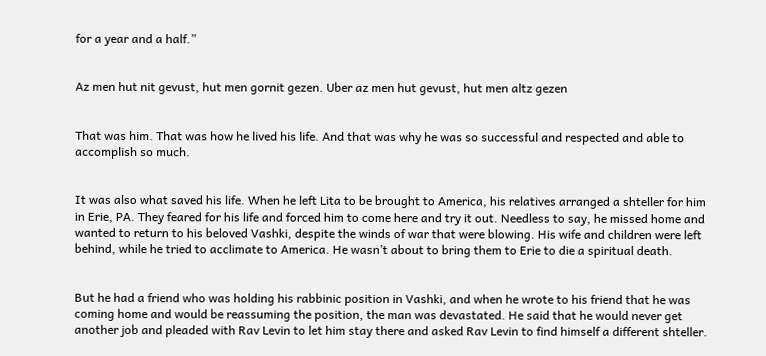for a year and a half.”


Az men hut nit gevust, hut men gornit gezen. Uber az men hut gevust, hut men altz gezen


That was him. That was how he lived his life. And that was why he was so successful and respected and able to accomplish so much.


It was also what saved his life. When he left Lita to be brought to America, his relatives arranged a shteller for him in Erie, PA. They feared for his life and forced him to come here and try it out. Needless to say, he missed home and wanted to return to his beloved Vashki, despite the winds of war that were blowing. His wife and children were left behind, while he tried to acclimate to America. He wasn’t about to bring them to Erie to die a spiritual death.


But he had a friend who was holding his rabbinic position in Vashki, and when he wrote to his friend that he was coming home and would be reassuming the position, the man was devastated. He said that he would never get another job and pleaded with Rav Levin to let him stay there and asked Rav Levin to find himself a different shteller.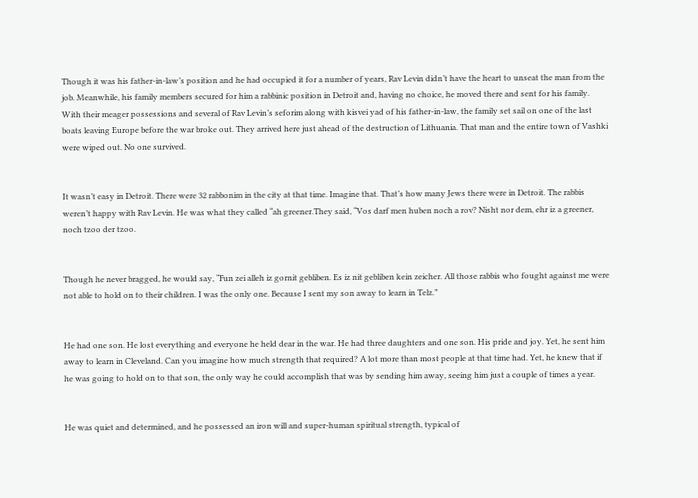Though it was his father-in-law’s position and he had occupied it for a number of years, Rav Levin didn’t have the heart to unseat the man from the job. Meanwhile, his family members secured for him a rabbinic position in Detroit and, having no choice, he moved there and sent for his family. With their meager possessions and several of Rav Levin’s seforim along with kisvei yad of his father-in-law, the family set sail on one of the last boats leaving Europe before the war broke out. They arrived here just ahead of the destruction of Lithuania. That man and the entire town of Vashki were wiped out. No one survived.


It wasn’t easy in Detroit. There were 32 rabbonim in the city at that time. Imagine that. That’s how many Jews there were in Detroit. The rabbis weren’t happy with Rav Levin. He was what they called “ah greener.They said, “Vos darf men huben noch a rov? Nisht nor dem, ehr iz a greener, noch tzoo der tzoo.


Though he never bragged, he would say, “Fun zei alleh iz gornit gebliben. Es iz nit gebliben kein zeicher. All those rabbis who fought against me were not able to hold on to their children. I was the only one. Because I sent my son away to learn in Telz.”


He had one son. He lost everything and everyone he held dear in the war. He had three daughters and one son. His pride and joy. Yet, he sent him away to learn in Cleveland. Can you imagine how much strength that required? A lot more than most people at that time had. Yet, he knew that if he was going to hold on to that son, the only way he could accomplish that was by sending him away, seeing him just a couple of times a year.


He was quiet and determined, and he possessed an iron will and super-human spiritual strength, typical of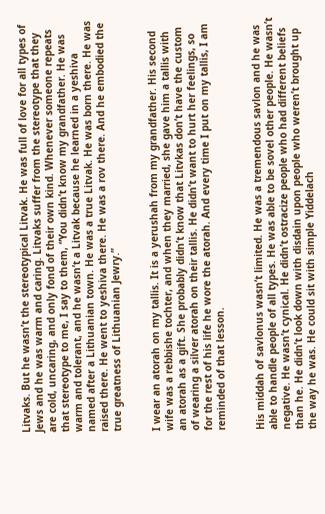Litvaks. But he wasn’t the stereotypical Litvak. He was full of love for all types of Jews and he was warm and caring. Litvaks suffer from the stereotype that they are cold, uncaring, and only fond of their own kind. Whenever someone repeats that stereotype to me, I say to them, “You didn’t know my grandfather. He was warm and tolerant, and he wasn’t a Litvak because he learned in a yeshiva named after a Lithuanian town. He was a true Litvak. He was born there. He was raised there. He went to yeshiva there. He was a rov there. And he embodied the true greatness of Lithuanian Jewry.”


I wear an atorah on my tallis. It is a yerushah from my grandfather. His second wife was a rebbishe tochter, and when they married, she gave him a tallis with an atorah as a gift. She probably didn’t know that Litvkas don’t have the custom of wearing a silver atorah on their tallis. He didn’t want to hurt her feelings, so for the rest of his life he wore the atorah. And every time I put on my tallis, I am reminded of that lesson.


His middah of savlonus wasn’t limited. He was a tremendous savlon and he was able to handle people of all types. He was able to be sovel other people. He wasn’t negative. He wasn’t cynical. He didn’t ostracize people who had different beliefs than he. He didn’t look down with disdain upon people who weren’t brought up the way he was. He could sit with simple Yiddelach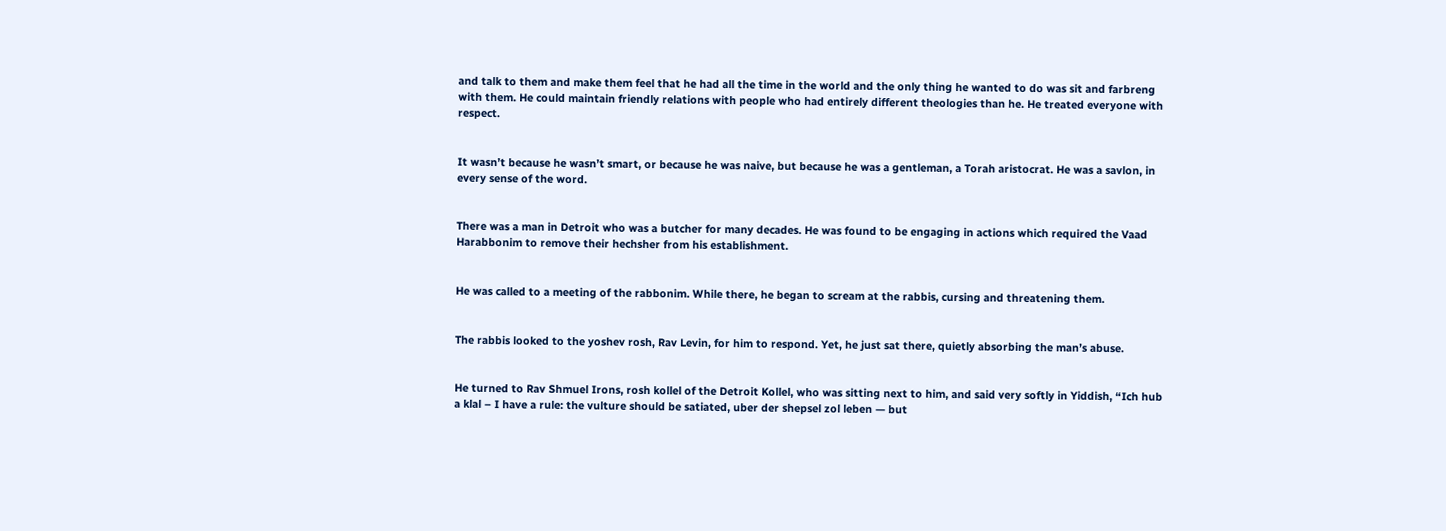and talk to them and make them feel that he had all the time in the world and the only thing he wanted to do was sit and farbreng with them. He could maintain friendly relations with people who had entirely different theologies than he. He treated everyone with respect.


It wasn’t because he wasn’t smart, or because he was naive, but because he was a gentleman, a Torah aristocrat. He was a savlon, in every sense of the word.


There was a man in Detroit who was a butcher for many decades. He was found to be engaging in actions which required the Vaad Harabbonim to remove their hechsher from his establishment.


He was called to a meeting of the rabbonim. While there, he began to scream at the rabbis, cursing and threatening them.


The rabbis looked to the yoshev rosh, Rav Levin, for him to respond. Yet, he just sat there, quietly absorbing the man’s abuse.


He turned to Rav Shmuel Irons, rosh kollel of the Detroit Kollel, who was sitting next to him, and said very softly in Yiddish, “Ich hub a klal – I have a rule: the vulture should be satiated, uber der shepsel zol leben — but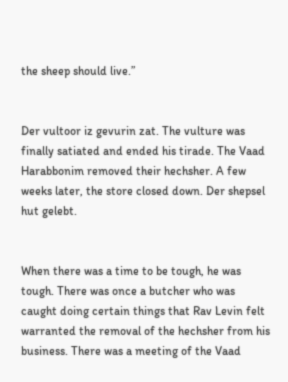the sheep should live.”


Der vultoor iz gevurin zat. The vulture was finally satiated and ended his tirade. The Vaad Harabbonim removed their hechsher. A few weeks later, the store closed down. Der shepsel hut gelebt.


When there was a time to be tough, he was tough. There was once a butcher who was caught doing certain things that Rav Levin felt warranted the removal of the hechsher from his business. There was a meeting of the Vaad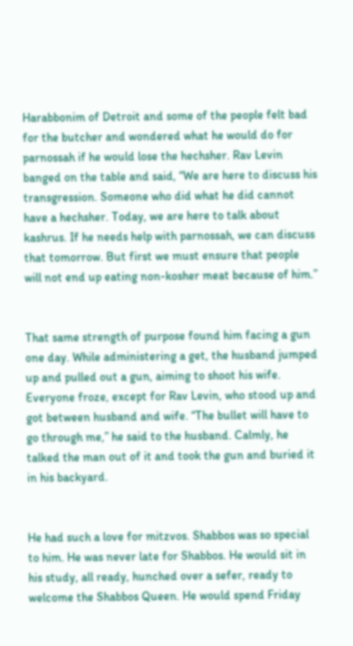Harabbonim of Detroit and some of the people felt bad for the butcher and wondered what he would do for parnossah if he would lose the hechsher. Rav Levin banged on the table and said, “We are here to discuss his transgression. Someone who did what he did cannot have a hechsher. Today, we are here to talk about kashrus. If he needs help with parnossah, we can discuss that tomorrow. But first we must ensure that people will not end up eating non-kosher meat because of him.”


That same strength of purpose found him facing a gun one day. While administering a get, the husband jumped up and pulled out a gun, aiming to shoot his wife. Everyone froze, except for Rav Levin, who stood up and got between husband and wife. “The bullet will have to go through me,” he said to the husband. Calmly, he talked the man out of it and took the gun and buried it in his backyard.


He had such a love for mitzvos. Shabbos was so special to him. He was never late for Shabbos. He would sit in his study, all ready, hunched over a sefer, ready to welcome the Shabbos Queen. He would spend Friday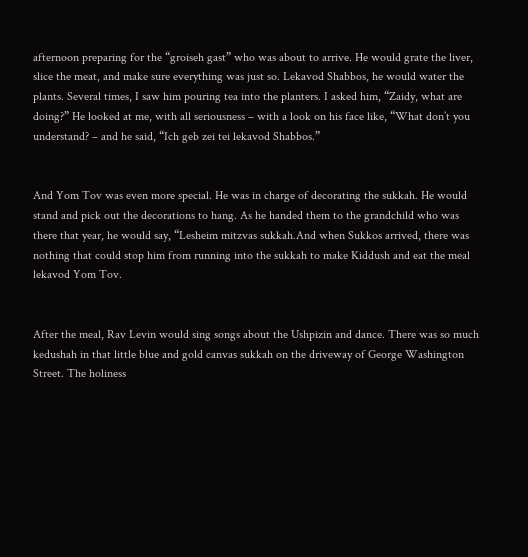afternoon preparing for the “groiseh gast” who was about to arrive. He would grate the liver, slice the meat, and make sure everything was just so. Lekavod Shabbos, he would water the plants. Several times, I saw him pouring tea into the planters. I asked him, “Zaidy, what are doing?” He looked at me, with all seriousness – with a look on his face like, “What don’t you understand? – and he said, “Ich geb zei tei lekavod Shabbos.”


And Yom Tov was even more special. He was in charge of decorating the sukkah. He would stand and pick out the decorations to hang. As he handed them to the grandchild who was there that year, he would say, “Lesheim mitzvas sukkah.And when Sukkos arrived, there was nothing that could stop him from running into the sukkah to make Kiddush and eat the meal lekavod Yom Tov.


After the meal, Rav Levin would sing songs about the Ushpizin and dance. There was so much kedushah in that little blue and gold canvas sukkah on the driveway of George Washington Street. The holiness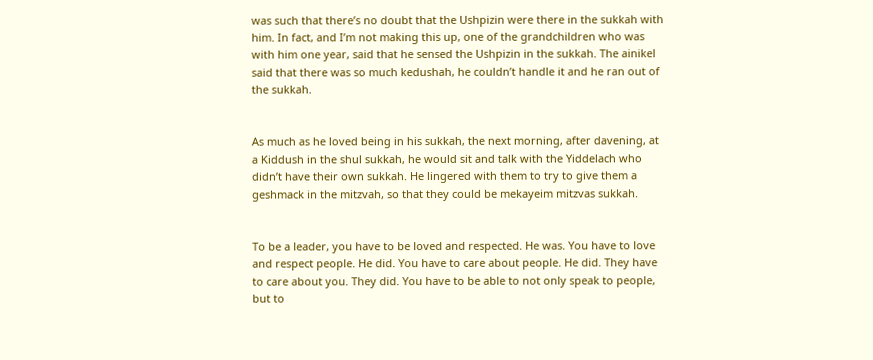was such that there’s no doubt that the Ushpizin were there in the sukkah with him. In fact, and I’m not making this up, one of the grandchildren who was with him one year, said that he sensed the Ushpizin in the sukkah. The ainikel said that there was so much kedushah, he couldn’t handle it and he ran out of the sukkah.


As much as he loved being in his sukkah, the next morning, after davening, at a Kiddush in the shul sukkah, he would sit and talk with the Yiddelach who didn’t have their own sukkah. He lingered with them to try to give them a geshmack in the mitzvah, so that they could be mekayeim mitzvas sukkah.


To be a leader, you have to be loved and respected. He was. You have to love and respect people. He did. You have to care about people. He did. They have to care about you. They did. You have to be able to not only speak to people, but to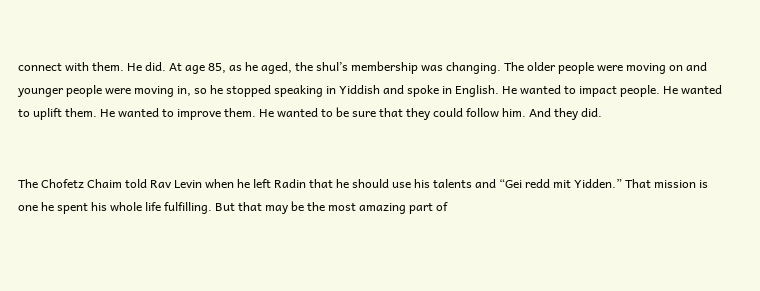connect with them. He did. At age 85, as he aged, the shul’s membership was changing. The older people were moving on and younger people were moving in, so he stopped speaking in Yiddish and spoke in English. He wanted to impact people. He wanted to uplift them. He wanted to improve them. He wanted to be sure that they could follow him. And they did.


The Chofetz Chaim told Rav Levin when he left Radin that he should use his talents and “Gei redd mit Yidden.” That mission is one he spent his whole life fulfilling. But that may be the most amazing part of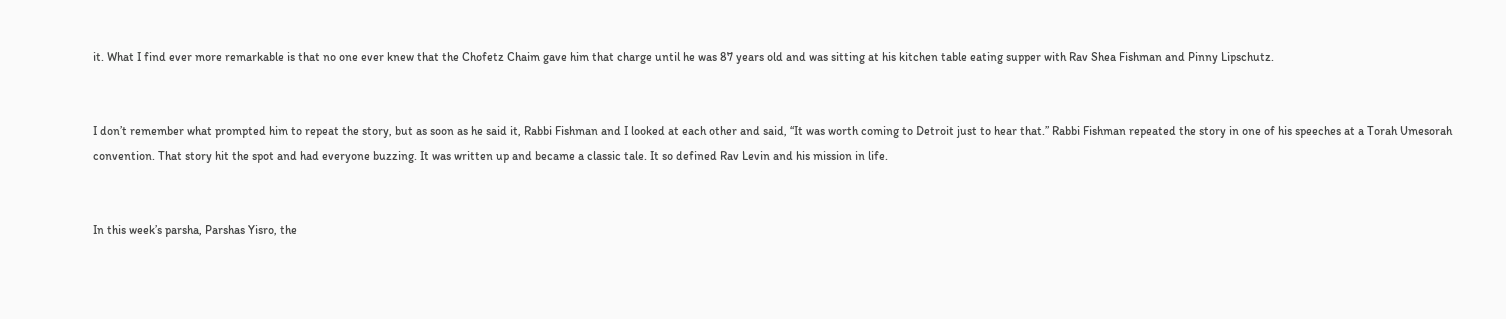it. What I find ever more remarkable is that no one ever knew that the Chofetz Chaim gave him that charge until he was 87 years old and was sitting at his kitchen table eating supper with Rav Shea Fishman and Pinny Lipschutz.


I don’t remember what prompted him to repeat the story, but as soon as he said it, Rabbi Fishman and I looked at each other and said, “It was worth coming to Detroit just to hear that.” Rabbi Fishman repeated the story in one of his speeches at a Torah Umesorah convention. That story hit the spot and had everyone buzzing. It was written up and became a classic tale. It so defined Rav Levin and his mission in life.


In this week’s parsha, Parshas Yisro, the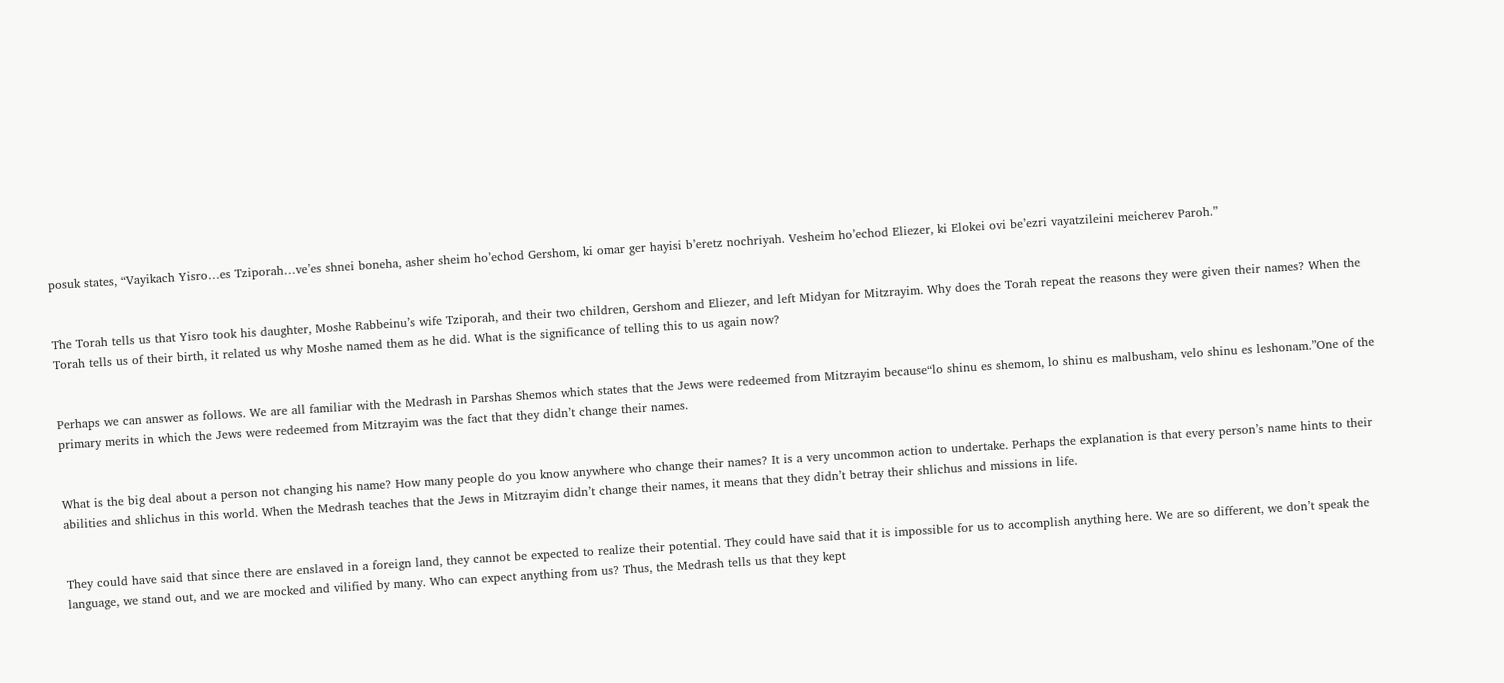posuk states, “Vayikach Yisro…es Tziporah…ve’es shnei boneha, asher sheim ho’echod Gershom, ki omar ger hayisi b’eretz nochriyah. Vesheim ho’echod Eliezer, ki Elokei ovi be’ezri vayatzileini meicherev Paroh.”


The Torah tells us that Yisro took his daughter, Moshe Rabbeinu’s wife Tziporah, and their two children, Gershom and Eliezer, and left Midyan for Mitzrayim. Why does the Torah repeat the reasons they were given their names? When the Torah tells us of their birth, it related us why Moshe named them as he did. What is the significance of telling this to us again now?


Perhaps we can answer as follows. We are all familiar with the Medrash in Parshas Shemos which states that the Jews were redeemed from Mitzrayim because“lo shinu es shemom, lo shinu es malbusham, velo shinu es leshonam.”One of the primary merits in which the Jews were redeemed from Mitzrayim was the fact that they didn’t change their names.


What is the big deal about a person not changing his name? How many people do you know anywhere who change their names? It is a very uncommon action to undertake. Perhaps the explanation is that every person’s name hints to their abilities and shlichus in this world. When the Medrash teaches that the Jews in Mitzrayim didn’t change their names, it means that they didn’t betray their shlichus and missions in life.


They could have said that since there are enslaved in a foreign land, they cannot be expected to realize their potential. They could have said that it is impossible for us to accomplish anything here. We are so different, we don’t speak the language, we stand out, and we are mocked and vilified by many. Who can expect anything from us? Thus, the Medrash tells us that they kept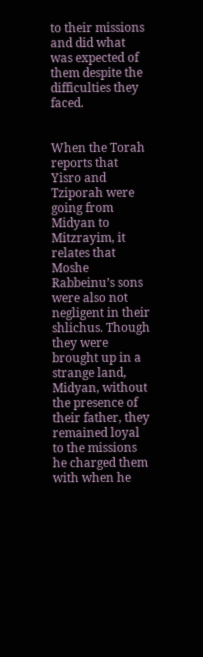to their missions and did what was expected of them despite the difficulties they faced.


When the Torah reports that Yisro and Tziporah were going from Midyan to Mitzrayim, it relates that Moshe Rabbeinu’s sons were also not negligent in their shlichus. Though they were brought up in a strange land, Midyan, without the presence of their father, they remained loyal to the missions he charged them with when he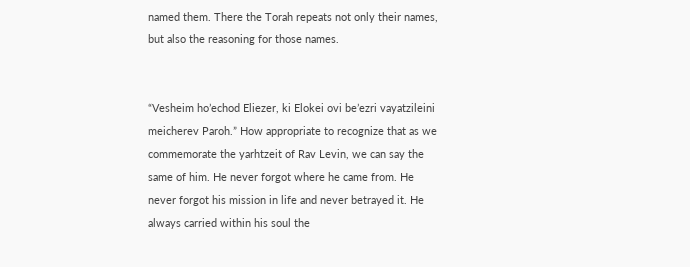named them. There the Torah repeats not only their names, but also the reasoning for those names.


“Vesheim ho’echod Eliezer, ki Elokei ovi be’ezri vayatzileini meicherev Paroh.” How appropriate to recognize that as we commemorate the yarhtzeit of Rav Levin, we can say the same of him. He never forgot where he came from. He never forgot his mission in life and never betrayed it. He always carried within his soul the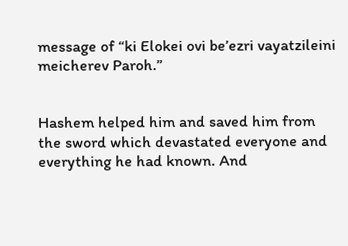message of “ki Elokei ovi be’ezri vayatzileini meicherev Paroh.”


Hashem helped him and saved him from the sword which devastated everyone and everything he had known. And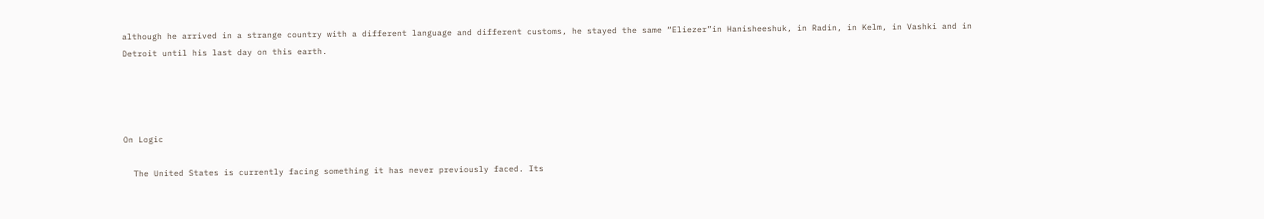although he arrived in a strange country with a different language and different customs, he stayed the same “Eliezer”in Hanisheeshuk, in Radin, in Kelm, in Vashki and in Detroit until his last day on this earth.




On Logic

  The United States is currently facing something it has never previously faced. Its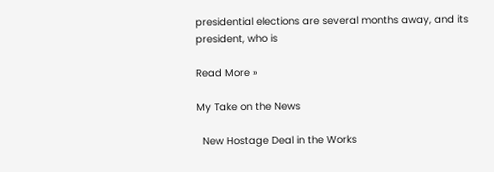presidential elections are several months away, and its president, who is

Read More »

My Take on the News

  New Hostage Deal in the Works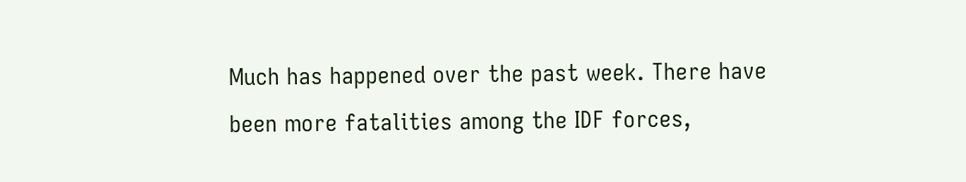Much has happened over the past week. There have been more fatalities among the IDF forces,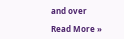and over

Read More »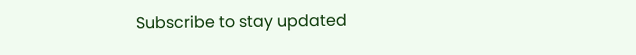Subscribe to stay updated